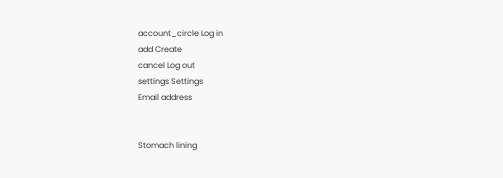account_circle Log in
add Create
cancel Log out
settings Settings
Email address


Stomach lining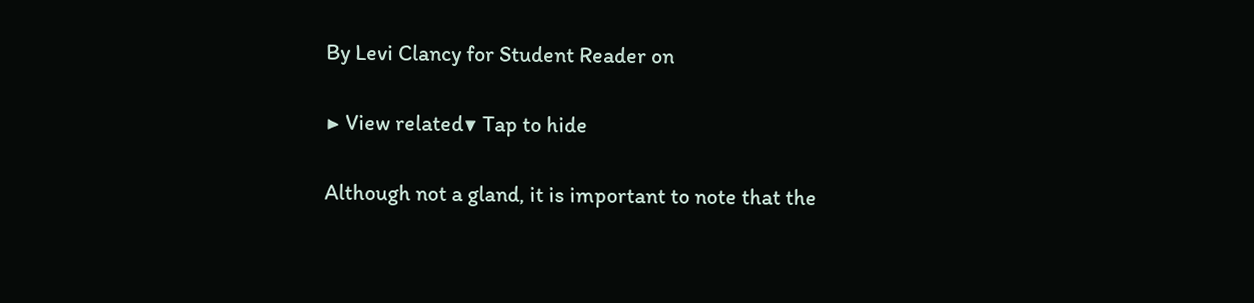By Levi Clancy for Student Reader on

▶ View related▼ Tap to hide

Although not a gland, it is important to note that the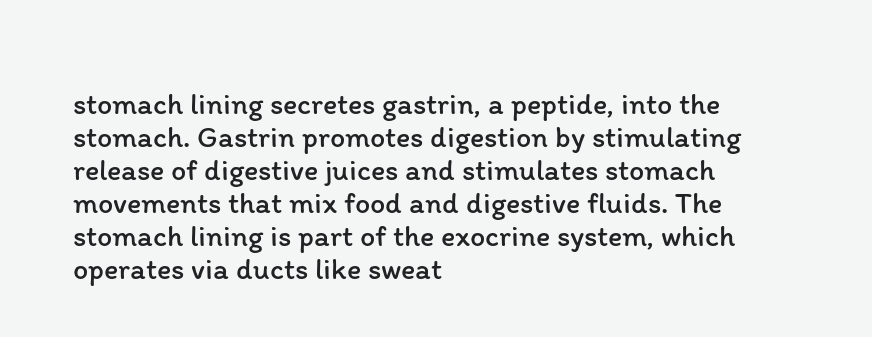stomach lining secretes gastrin, a peptide, into the stomach. Gastrin promotes digestion by stimulating release of digestive juices and stimulates stomach movements that mix food and digestive fluids. The stomach lining is part of the exocrine system, which operates via ducts like sweat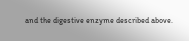and the digestive enzyme described above.